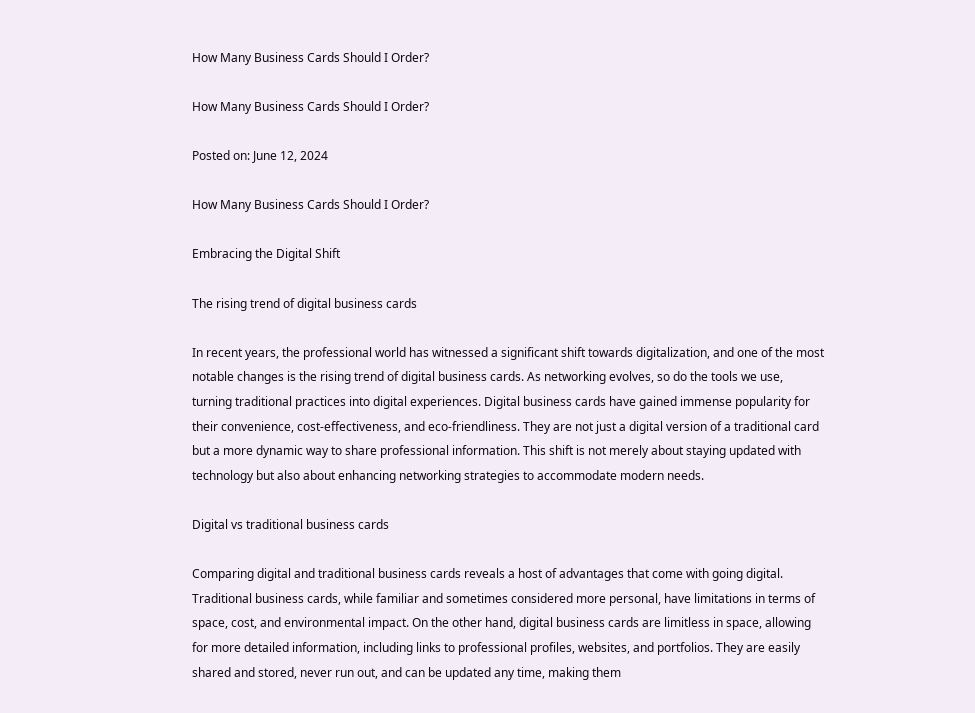How Many Business Cards Should I Order?

How Many Business Cards Should I Order?

Posted on: June 12, 2024

How Many Business Cards Should I Order?

Embracing the Digital Shift

The rising trend of digital business cards

In recent years, the professional world has witnessed a significant shift towards digitalization, and one of the most notable changes is the rising trend of digital business cards. As networking evolves, so do the tools we use, turning traditional practices into digital experiences. Digital business cards have gained immense popularity for their convenience, cost-effectiveness, and eco-friendliness. They are not just a digital version of a traditional card but a more dynamic way to share professional information. This shift is not merely about staying updated with technology but also about enhancing networking strategies to accommodate modern needs.

Digital vs traditional business cards

Comparing digital and traditional business cards reveals a host of advantages that come with going digital. Traditional business cards, while familiar and sometimes considered more personal, have limitations in terms of space, cost, and environmental impact. On the other hand, digital business cards are limitless in space, allowing for more detailed information, including links to professional profiles, websites, and portfolios. They are easily shared and stored, never run out, and can be updated any time, making them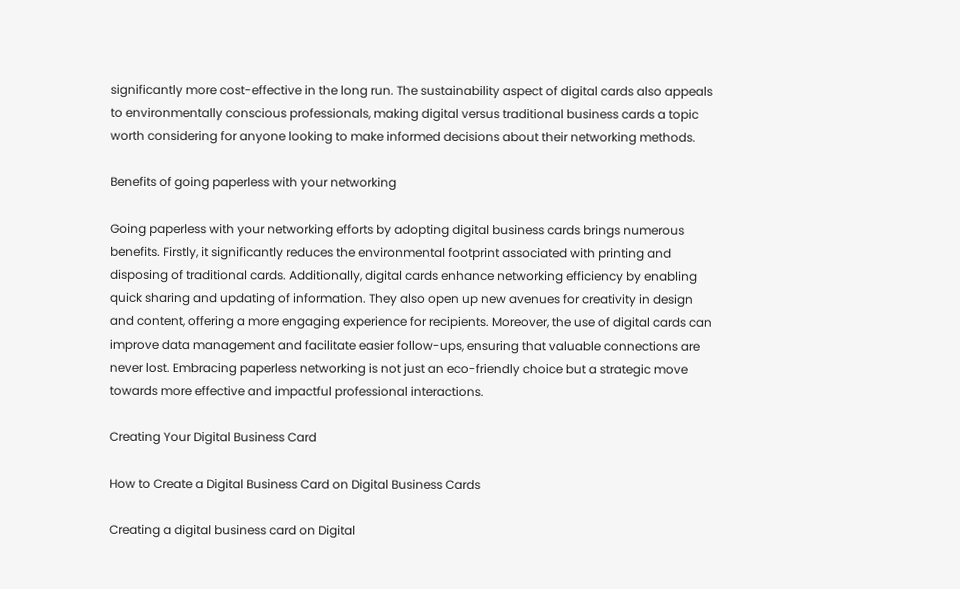significantly more cost-effective in the long run. The sustainability aspect of digital cards also appeals to environmentally conscious professionals, making digital versus traditional business cards a topic worth considering for anyone looking to make informed decisions about their networking methods.

Benefits of going paperless with your networking

Going paperless with your networking efforts by adopting digital business cards brings numerous benefits. Firstly, it significantly reduces the environmental footprint associated with printing and disposing of traditional cards. Additionally, digital cards enhance networking efficiency by enabling quick sharing and updating of information. They also open up new avenues for creativity in design and content, offering a more engaging experience for recipients. Moreover, the use of digital cards can improve data management and facilitate easier follow-ups, ensuring that valuable connections are never lost. Embracing paperless networking is not just an eco-friendly choice but a strategic move towards more effective and impactful professional interactions.

Creating Your Digital Business Card

How to Create a Digital Business Card on Digital Business Cards

Creating a digital business card on Digital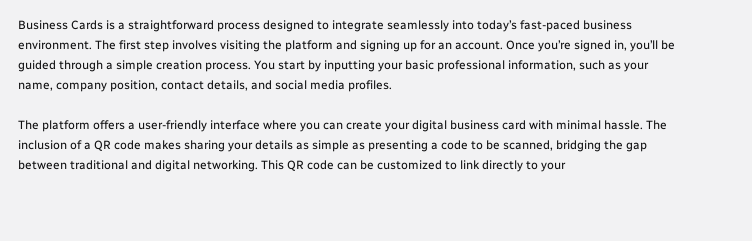Business Cards is a straightforward process designed to integrate seamlessly into today’s fast-paced business environment. The first step involves visiting the platform and signing up for an account. Once you’re signed in, you’ll be guided through a simple creation process. You start by inputting your basic professional information, such as your name, company position, contact details, and social media profiles.

The platform offers a user-friendly interface where you can create your digital business card with minimal hassle. The inclusion of a QR code makes sharing your details as simple as presenting a code to be scanned, bridging the gap between traditional and digital networking. This QR code can be customized to link directly to your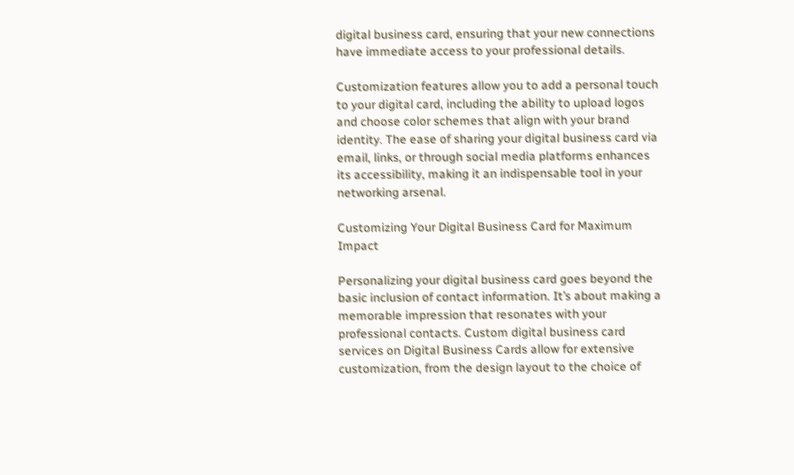digital business card, ensuring that your new connections have immediate access to your professional details.

Customization features allow you to add a personal touch to your digital card, including the ability to upload logos and choose color schemes that align with your brand identity. The ease of sharing your digital business card via email, links, or through social media platforms enhances its accessibility, making it an indispensable tool in your networking arsenal.

Customizing Your Digital Business Card for Maximum Impact

Personalizing your digital business card goes beyond the basic inclusion of contact information. It’s about making a memorable impression that resonates with your professional contacts. Custom digital business card services on Digital Business Cards allow for extensive customization, from the design layout to the choice of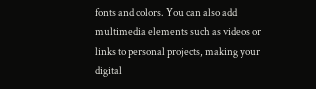fonts and colors. You can also add multimedia elements such as videos or links to personal projects, making your digital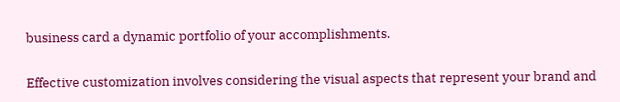business card a dynamic portfolio of your accomplishments.

Effective customization involves considering the visual aspects that represent your brand and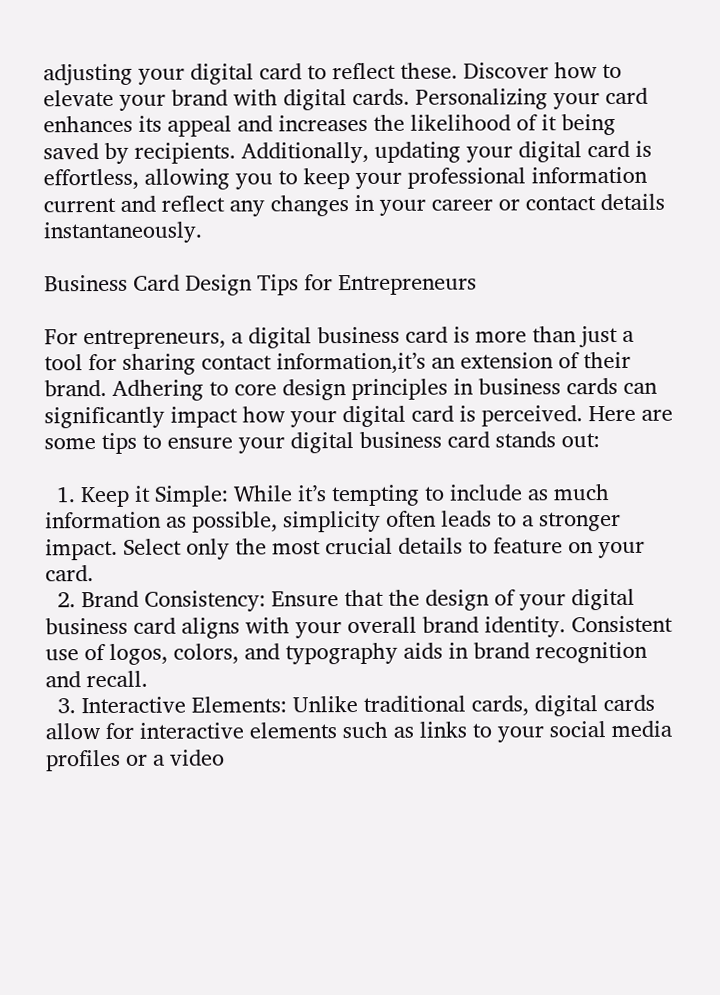adjusting your digital card to reflect these. Discover how to elevate your brand with digital cards. Personalizing your card enhances its appeal and increases the likelihood of it being saved by recipients. Additionally, updating your digital card is effortless, allowing you to keep your professional information current and reflect any changes in your career or contact details instantaneously.

Business Card Design Tips for Entrepreneurs

For entrepreneurs, a digital business card is more than just a tool for sharing contact information,it’s an extension of their brand. Adhering to core design principles in business cards can significantly impact how your digital card is perceived. Here are some tips to ensure your digital business card stands out:

  1. Keep it Simple: While it’s tempting to include as much information as possible, simplicity often leads to a stronger impact. Select only the most crucial details to feature on your card.
  2. Brand Consistency: Ensure that the design of your digital business card aligns with your overall brand identity. Consistent use of logos, colors, and typography aids in brand recognition and recall.
  3. Interactive Elements: Unlike traditional cards, digital cards allow for interactive elements such as links to your social media profiles or a video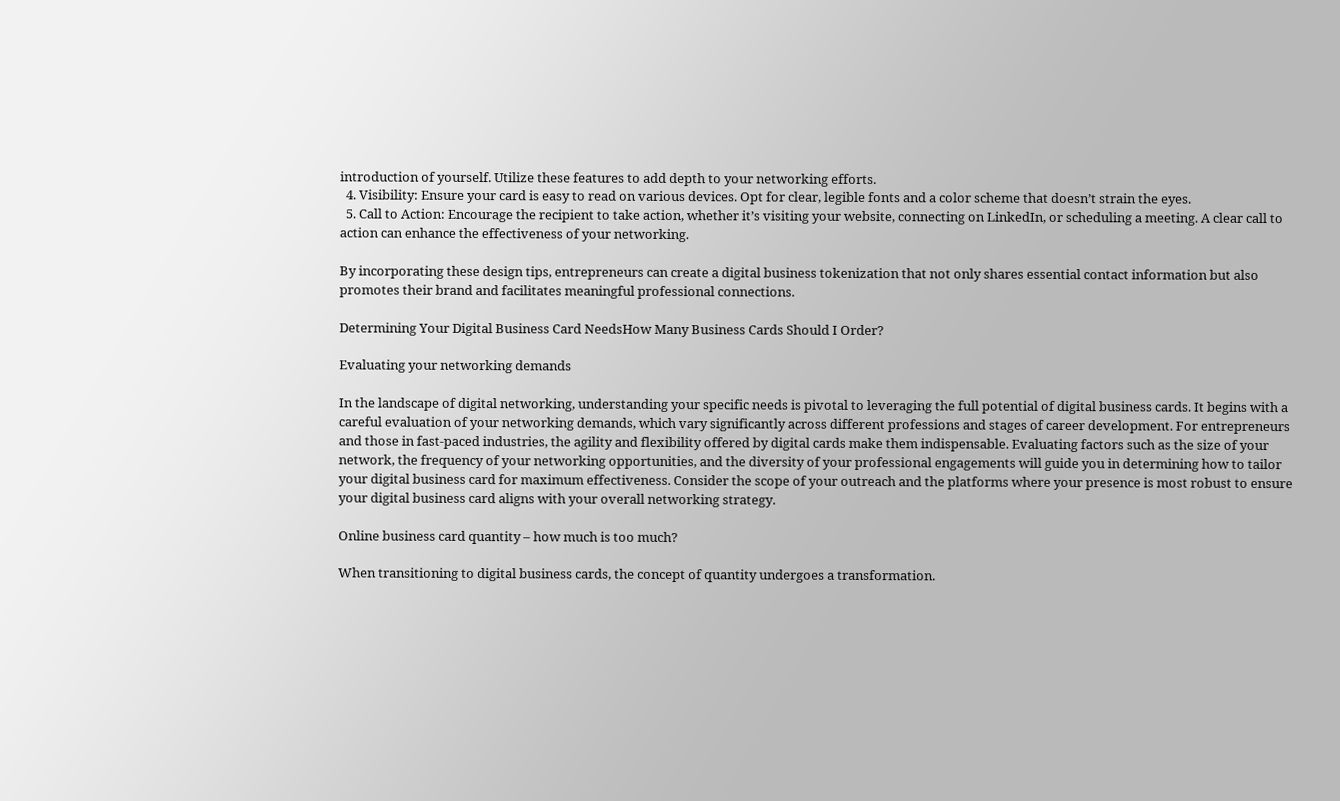introduction of yourself. Utilize these features to add depth to your networking efforts.
  4. Visibility: Ensure your card is easy to read on various devices. Opt for clear, legible fonts and a color scheme that doesn’t strain the eyes.
  5. Call to Action: Encourage the recipient to take action, whether it’s visiting your website, connecting on LinkedIn, or scheduling a meeting. A clear call to action can enhance the effectiveness of your networking.

By incorporating these design tips, entrepreneurs can create a digital business tokenization that not only shares essential contact information but also promotes their brand and facilitates meaningful professional connections.

Determining Your Digital Business Card NeedsHow Many Business Cards Should I Order?

Evaluating your networking demands

In the landscape of digital networking, understanding your specific needs is pivotal to leveraging the full potential of digital business cards. It begins with a careful evaluation of your networking demands, which vary significantly across different professions and stages of career development. For entrepreneurs and those in fast-paced industries, the agility and flexibility offered by digital cards make them indispensable. Evaluating factors such as the size of your network, the frequency of your networking opportunities, and the diversity of your professional engagements will guide you in determining how to tailor your digital business card for maximum effectiveness. Consider the scope of your outreach and the platforms where your presence is most robust to ensure your digital business card aligns with your overall networking strategy.

Online business card quantity – how much is too much?

When transitioning to digital business cards, the concept of quantity undergoes a transformation.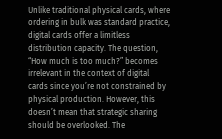Unlike traditional physical cards, where ordering in bulk was standard practice, digital cards offer a limitless distribution capacity. The question, “How much is too much?” becomes irrelevant in the context of digital cards since you’re not constrained by physical production. However, this doesn’t mean that strategic sharing should be overlooked. The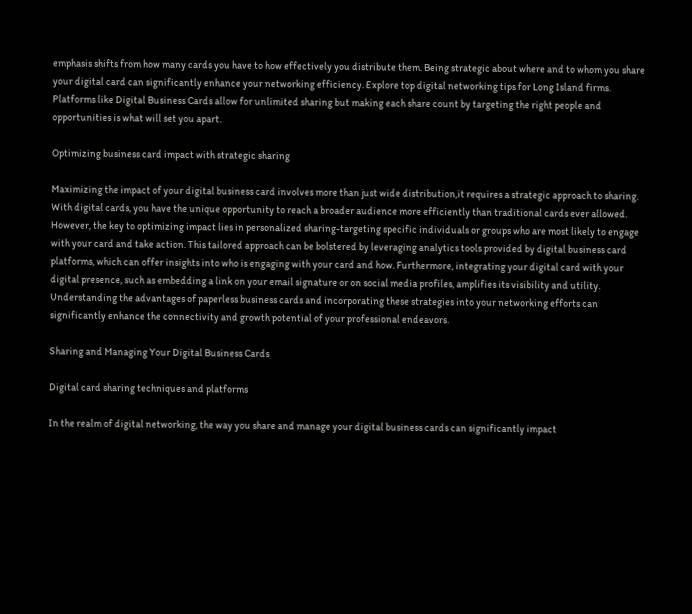emphasis shifts from how many cards you have to how effectively you distribute them. Being strategic about where and to whom you share your digital card can significantly enhance your networking efficiency. Explore top digital networking tips for Long Island firms. Platforms like Digital Business Cards allow for unlimited sharing but making each share count by targeting the right people and opportunities is what will set you apart.

Optimizing business card impact with strategic sharing

Maximizing the impact of your digital business card involves more than just wide distribution,it requires a strategic approach to sharing. With digital cards, you have the unique opportunity to reach a broader audience more efficiently than traditional cards ever allowed. However, the key to optimizing impact lies in personalized sharing-targeting specific individuals or groups who are most likely to engage with your card and take action. This tailored approach can be bolstered by leveraging analytics tools provided by digital business card platforms, which can offer insights into who is engaging with your card and how. Furthermore, integrating your digital card with your digital presence, such as embedding a link on your email signature or on social media profiles, amplifies its visibility and utility. Understanding the advantages of paperless business cards and incorporating these strategies into your networking efforts can significantly enhance the connectivity and growth potential of your professional endeavors.

Sharing and Managing Your Digital Business Cards

Digital card sharing techniques and platforms

In the realm of digital networking, the way you share and manage your digital business cards can significantly impact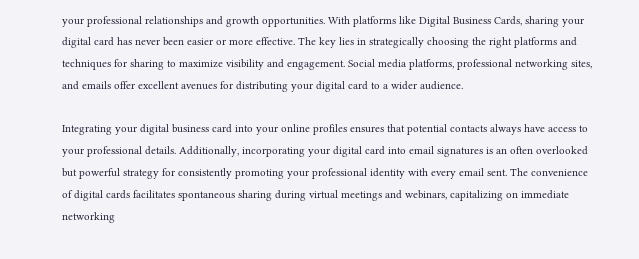your professional relationships and growth opportunities. With platforms like Digital Business Cards, sharing your digital card has never been easier or more effective. The key lies in strategically choosing the right platforms and techniques for sharing to maximize visibility and engagement. Social media platforms, professional networking sites, and emails offer excellent avenues for distributing your digital card to a wider audience.

Integrating your digital business card into your online profiles ensures that potential contacts always have access to your professional details. Additionally, incorporating your digital card into email signatures is an often overlooked but powerful strategy for consistently promoting your professional identity with every email sent. The convenience of digital cards facilitates spontaneous sharing during virtual meetings and webinars, capitalizing on immediate networking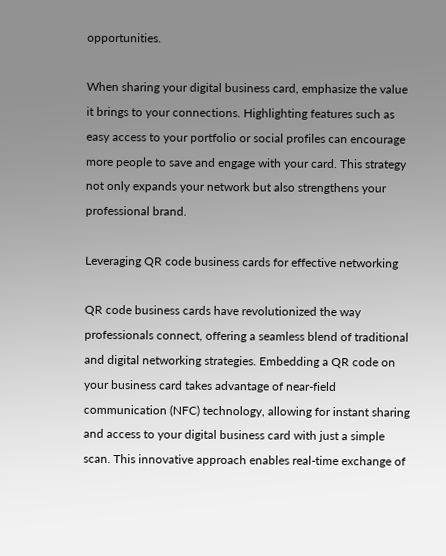opportunities.

When sharing your digital business card, emphasize the value it brings to your connections. Highlighting features such as easy access to your portfolio or social profiles can encourage more people to save and engage with your card. This strategy not only expands your network but also strengthens your professional brand.

Leveraging QR code business cards for effective networking

QR code business cards have revolutionized the way professionals connect, offering a seamless blend of traditional and digital networking strategies. Embedding a QR code on your business card takes advantage of near-field communication (NFC) technology, allowing for instant sharing and access to your digital business card with just a simple scan. This innovative approach enables real-time exchange of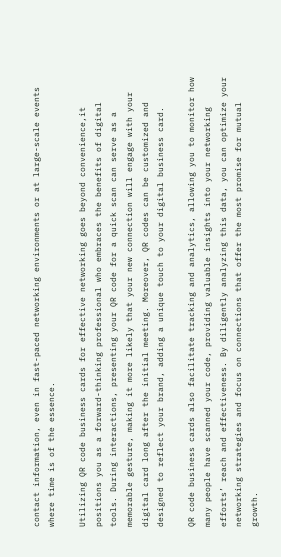contact information, even in fast-paced networking environments or at large-scale events where time is of the essence.

Utilizing QR code business cards for effective networking goes beyond convenience,it positions you as a forward-thinking professional who embraces the benefits of digital tools. During interactions, presenting your QR code for a quick scan can serve as a memorable gesture, making it more likely that your new connection will engage with your digital card long after the initial meeting. Moreover, QR codes can be customized and designed to reflect your brand, adding a unique touch to your digital business card.

QR code business cards also facilitate tracking and analytics, allowing you to monitor how many people have scanned your code, providing valuable insights into your networking efforts’ reach and effectiveness. By diligently analyzing this data, you can optimize your networking strategies and focus on connections that offer the most promise for mutual growth.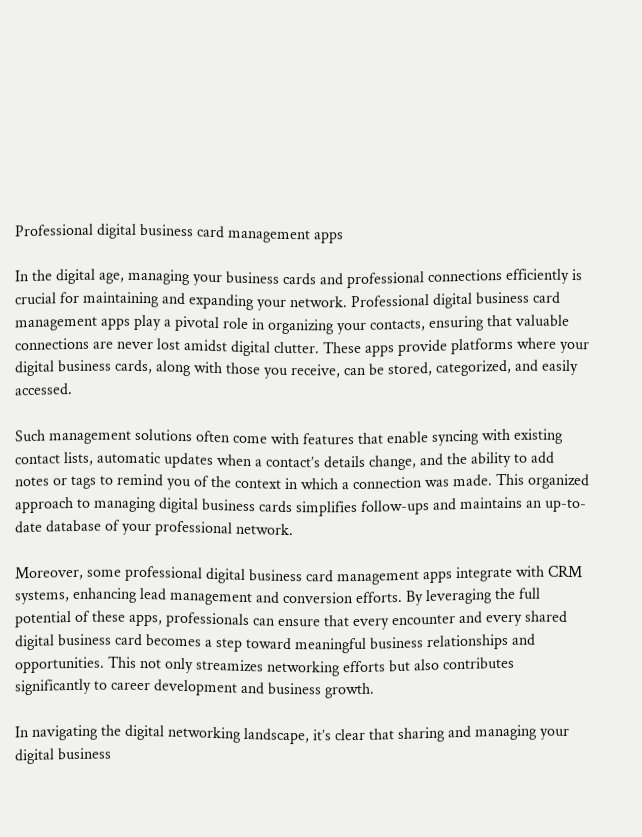Professional digital business card management apps

In the digital age, managing your business cards and professional connections efficiently is crucial for maintaining and expanding your network. Professional digital business card management apps play a pivotal role in organizing your contacts, ensuring that valuable connections are never lost amidst digital clutter. These apps provide platforms where your digital business cards, along with those you receive, can be stored, categorized, and easily accessed.

Such management solutions often come with features that enable syncing with existing contact lists, automatic updates when a contact’s details change, and the ability to add notes or tags to remind you of the context in which a connection was made. This organized approach to managing digital business cards simplifies follow-ups and maintains an up-to-date database of your professional network.

Moreover, some professional digital business card management apps integrate with CRM systems, enhancing lead management and conversion efforts. By leveraging the full potential of these apps, professionals can ensure that every encounter and every shared digital business card becomes a step toward meaningful business relationships and opportunities. This not only streamizes networking efforts but also contributes significantly to career development and business growth.

In navigating the digital networking landscape, it’s clear that sharing and managing your digital business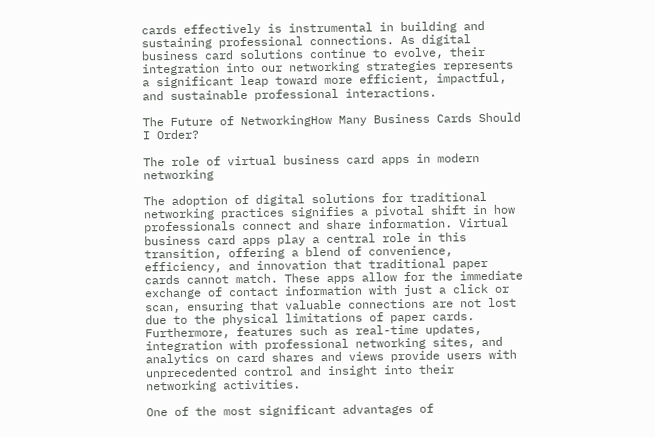cards effectively is instrumental in building and sustaining professional connections. As digital business card solutions continue to evolve, their integration into our networking strategies represents a significant leap toward more efficient, impactful, and sustainable professional interactions.

The Future of NetworkingHow Many Business Cards Should I Order?

The role of virtual business card apps in modern networking

The adoption of digital solutions for traditional networking practices signifies a pivotal shift in how professionals connect and share information. Virtual business card apps play a central role in this transition, offering a blend of convenience, efficiency, and innovation that traditional paper cards cannot match. These apps allow for the immediate exchange of contact information with just a click or scan, ensuring that valuable connections are not lost due to the physical limitations of paper cards. Furthermore, features such as real-time updates, integration with professional networking sites, and analytics on card shares and views provide users with unprecedented control and insight into their networking activities.

One of the most significant advantages of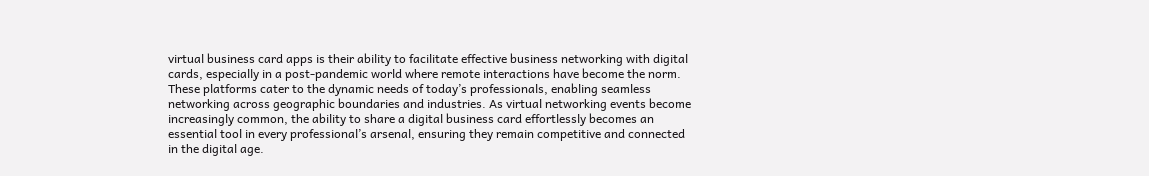virtual business card apps is their ability to facilitate effective business networking with digital cards, especially in a post-pandemic world where remote interactions have become the norm. These platforms cater to the dynamic needs of today’s professionals, enabling seamless networking across geographic boundaries and industries. As virtual networking events become increasingly common, the ability to share a digital business card effortlessly becomes an essential tool in every professional’s arsenal, ensuring they remain competitive and connected in the digital age.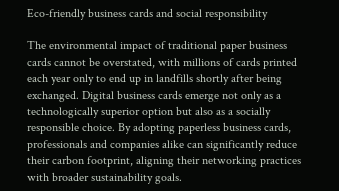Eco-friendly business cards and social responsibility

The environmental impact of traditional paper business cards cannot be overstated, with millions of cards printed each year only to end up in landfills shortly after being exchanged. Digital business cards emerge not only as a technologically superior option but also as a socially responsible choice. By adopting paperless business cards, professionals and companies alike can significantly reduce their carbon footprint, aligning their networking practices with broader sustainability goals.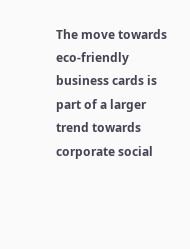The move towards eco-friendly business cards is part of a larger trend towards corporate social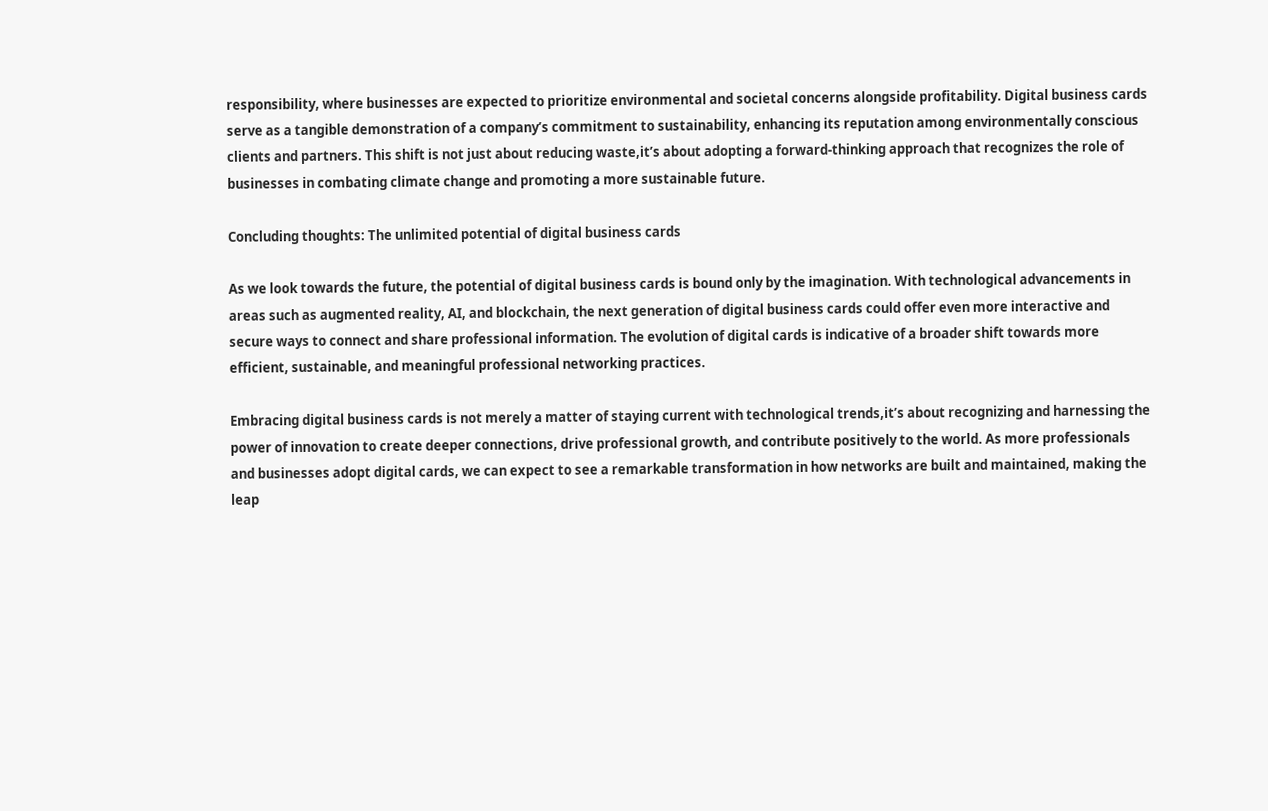responsibility, where businesses are expected to prioritize environmental and societal concerns alongside profitability. Digital business cards serve as a tangible demonstration of a company’s commitment to sustainability, enhancing its reputation among environmentally conscious clients and partners. This shift is not just about reducing waste,it’s about adopting a forward-thinking approach that recognizes the role of businesses in combating climate change and promoting a more sustainable future.

Concluding thoughts: The unlimited potential of digital business cards

As we look towards the future, the potential of digital business cards is bound only by the imagination. With technological advancements in areas such as augmented reality, AI, and blockchain, the next generation of digital business cards could offer even more interactive and secure ways to connect and share professional information. The evolution of digital cards is indicative of a broader shift towards more efficient, sustainable, and meaningful professional networking practices.

Embracing digital business cards is not merely a matter of staying current with technological trends,it’s about recognizing and harnessing the power of innovation to create deeper connections, drive professional growth, and contribute positively to the world. As more professionals and businesses adopt digital cards, we can expect to see a remarkable transformation in how networks are built and maintained, making the leap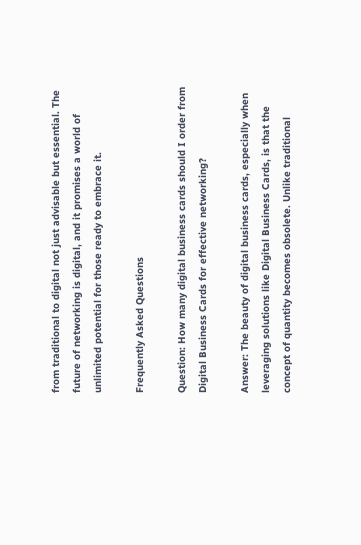from traditional to digital not just advisable but essential. The future of networking is digital, and it promises a world of unlimited potential for those ready to embrace it.

Frequently Asked Questions

Question: How many digital business cards should I order from Digital Business Cards for effective networking?

Answer: The beauty of digital business cards, especially when leveraging solutions like Digital Business Cards, is that the concept of quantity becomes obsolete. Unlike traditional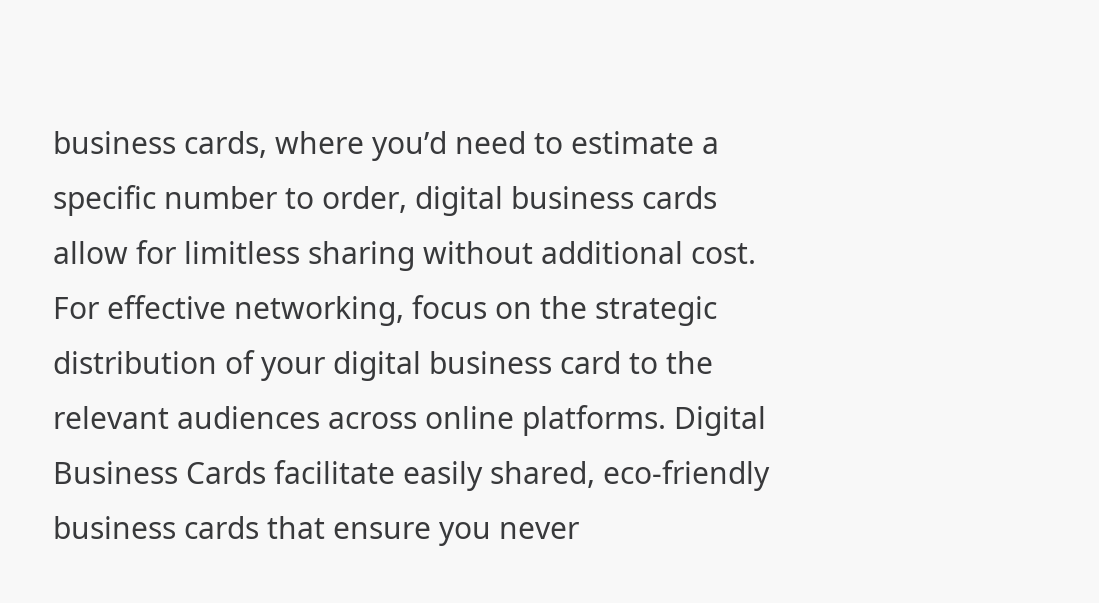business cards, where you’d need to estimate a specific number to order, digital business cards allow for limitless sharing without additional cost. For effective networking, focus on the strategic distribution of your digital business card to the relevant audiences across online platforms. Digital Business Cards facilitate easily shared, eco-friendly business cards that ensure you never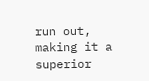run out, making it a superior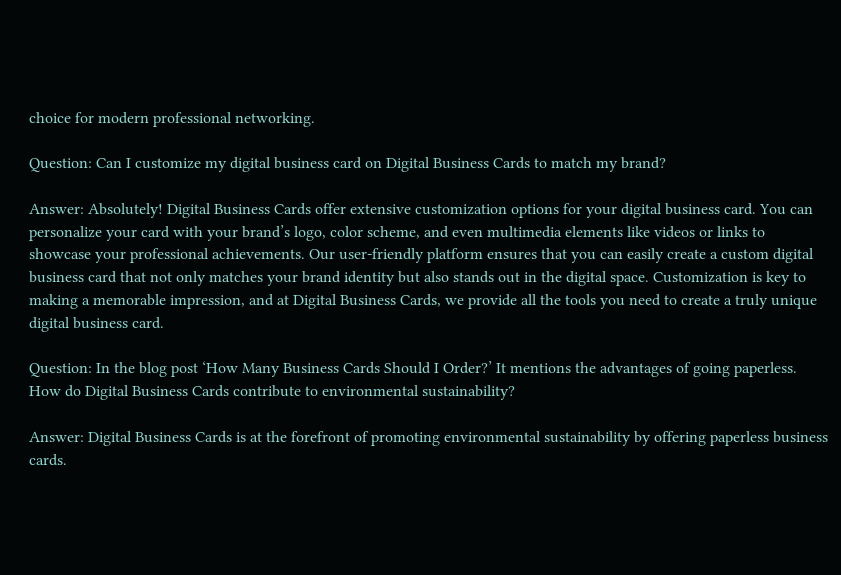choice for modern professional networking.

Question: Can I customize my digital business card on Digital Business Cards to match my brand?

Answer: Absolutely! Digital Business Cards offer extensive customization options for your digital business card. You can personalize your card with your brand’s logo, color scheme, and even multimedia elements like videos or links to showcase your professional achievements. Our user-friendly platform ensures that you can easily create a custom digital business card that not only matches your brand identity but also stands out in the digital space. Customization is key to making a memorable impression, and at Digital Business Cards, we provide all the tools you need to create a truly unique digital business card.

Question: In the blog post ‘How Many Business Cards Should I Order?’ It mentions the advantages of going paperless. How do Digital Business Cards contribute to environmental sustainability?

Answer: Digital Business Cards is at the forefront of promoting environmental sustainability by offering paperless business cards.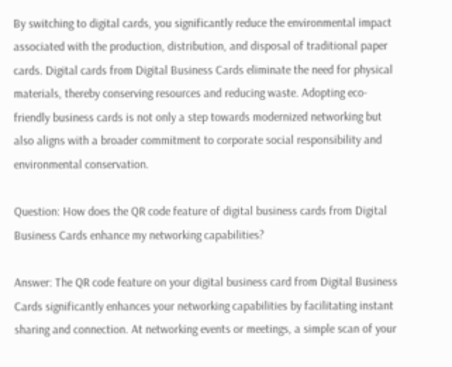By switching to digital cards, you significantly reduce the environmental impact associated with the production, distribution, and disposal of traditional paper cards. Digital cards from Digital Business Cards eliminate the need for physical materials, thereby conserving resources and reducing waste. Adopting eco-friendly business cards is not only a step towards modernized networking but also aligns with a broader commitment to corporate social responsibility and environmental conservation.

Question: How does the QR code feature of digital business cards from Digital Business Cards enhance my networking capabilities?

Answer: The QR code feature on your digital business card from Digital Business Cards significantly enhances your networking capabilities by facilitating instant sharing and connection. At networking events or meetings, a simple scan of your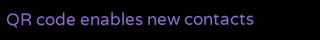QR code enables new contacts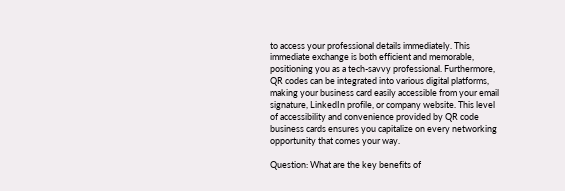to access your professional details immediately. This immediate exchange is both efficient and memorable, positioning you as a tech-savvy professional. Furthermore, QR codes can be integrated into various digital platforms, making your business card easily accessible from your email signature, LinkedIn profile, or company website. This level of accessibility and convenience provided by QR code business cards ensures you capitalize on every networking opportunity that comes your way.

Question: What are the key benefits of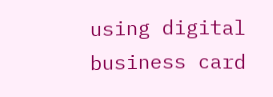using digital business card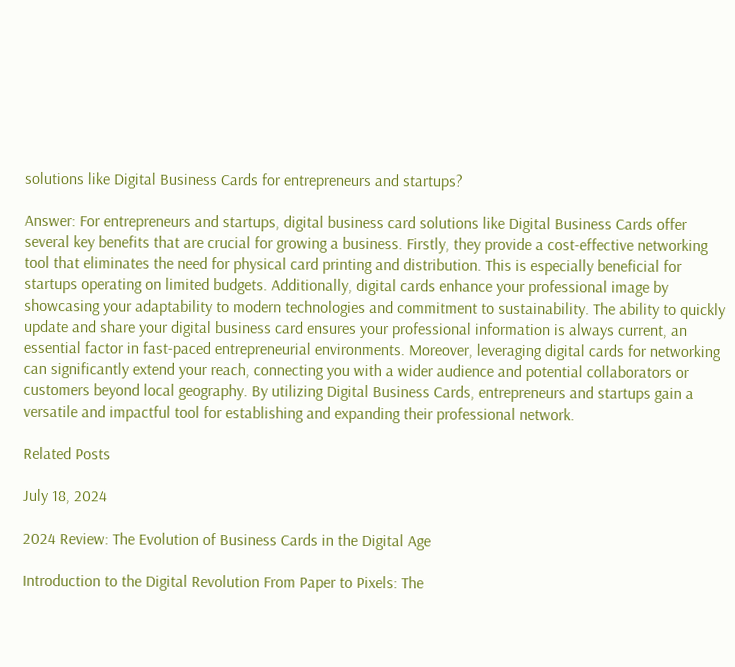solutions like Digital Business Cards for entrepreneurs and startups?

Answer: For entrepreneurs and startups, digital business card solutions like Digital Business Cards offer several key benefits that are crucial for growing a business. Firstly, they provide a cost-effective networking tool that eliminates the need for physical card printing and distribution. This is especially beneficial for startups operating on limited budgets. Additionally, digital cards enhance your professional image by showcasing your adaptability to modern technologies and commitment to sustainability. The ability to quickly update and share your digital business card ensures your professional information is always current, an essential factor in fast-paced entrepreneurial environments. Moreover, leveraging digital cards for networking can significantly extend your reach, connecting you with a wider audience and potential collaborators or customers beyond local geography. By utilizing Digital Business Cards, entrepreneurs and startups gain a versatile and impactful tool for establishing and expanding their professional network.

Related Posts

July 18, 2024

2024 Review: The Evolution of Business Cards in the Digital Age

Introduction to the Digital Revolution From Paper to Pixels: The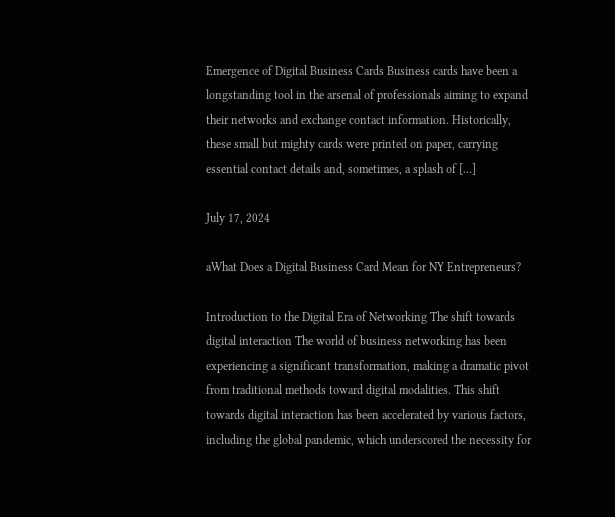Emergence of Digital Business Cards Business cards have been a longstanding tool in the arsenal of professionals aiming to expand their networks and exchange contact information. Historically, these small but mighty cards were printed on paper, carrying essential contact details and, sometimes, a splash of […]

July 17, 2024

aWhat Does a Digital Business Card Mean for NY Entrepreneurs?

Introduction to the Digital Era of Networking The shift towards digital interaction The world of business networking has been experiencing a significant transformation, making a dramatic pivot from traditional methods toward digital modalities. This shift towards digital interaction has been accelerated by various factors, including the global pandemic, which underscored the necessity for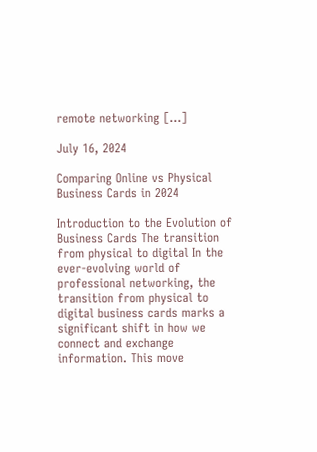remote networking […]

July 16, 2024

Comparing Online vs Physical Business Cards in 2024

Introduction to the Evolution of Business Cards The transition from physical to digital In the ever-evolving world of professional networking, the transition from physical to digital business cards marks a significant shift in how we connect and exchange information. This move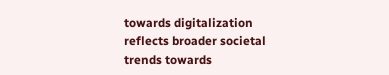towards digitalization reflects broader societal trends towards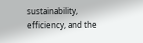sustainability, efficiency, and the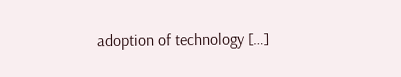adoption of technology […]